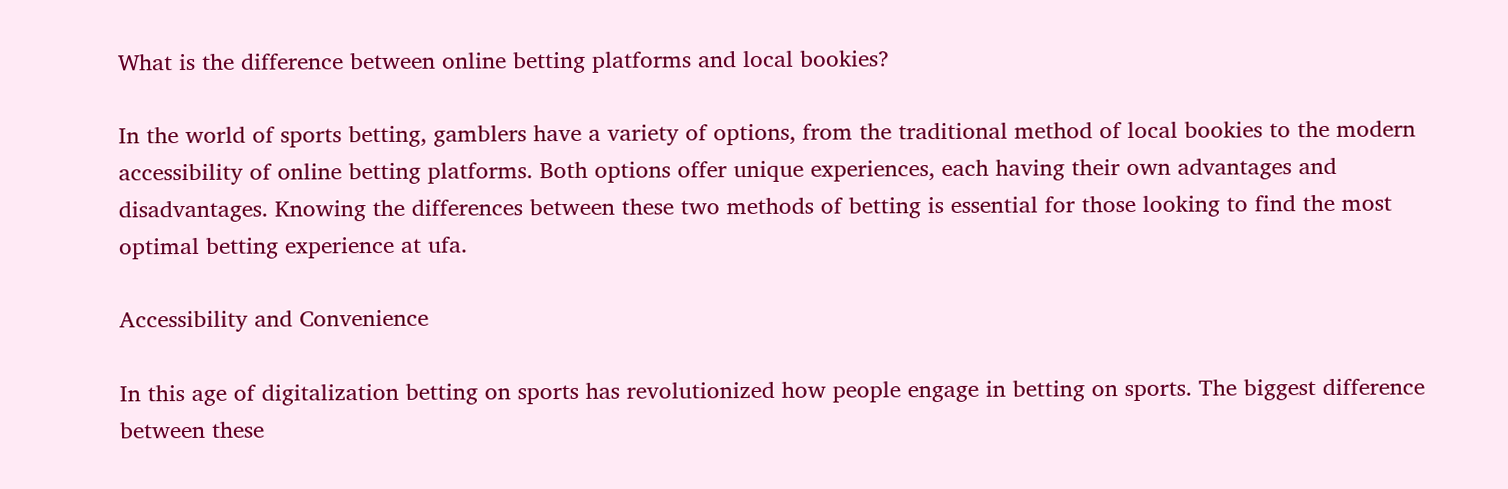What is the difference between online betting platforms and local bookies?

In the world of sports betting, gamblers have a variety of options, from the traditional method of local bookies to the modern accessibility of online betting platforms. Both options offer unique experiences, each having their own advantages and disadvantages. Knowing the differences between these two methods of betting is essential for those looking to find the most optimal betting experience at ufa.

Accessibility and Convenience

In this age of digitalization betting on sports has revolutionized how people engage in betting on sports. The biggest difference between these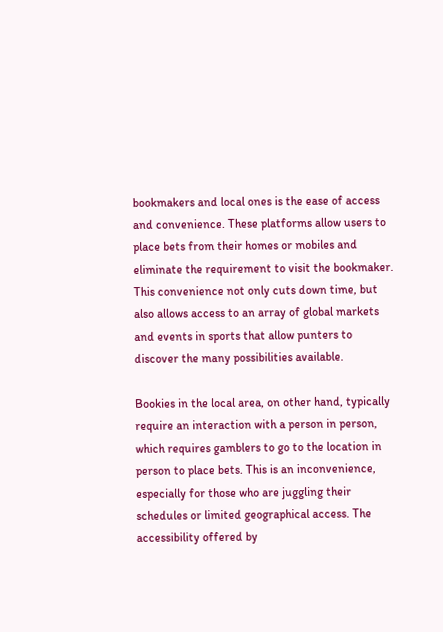bookmakers and local ones is the ease of access and convenience. These platforms allow users to place bets from their homes or mobiles and eliminate the requirement to visit the bookmaker. This convenience not only cuts down time, but also allows access to an array of global markets and events in sports that allow punters to discover the many possibilities available.

Bookies in the local area, on other hand, typically require an interaction with a person in person, which requires gamblers to go to the location in person to place bets. This is an inconvenience, especially for those who are juggling their schedules or limited geographical access. The accessibility offered by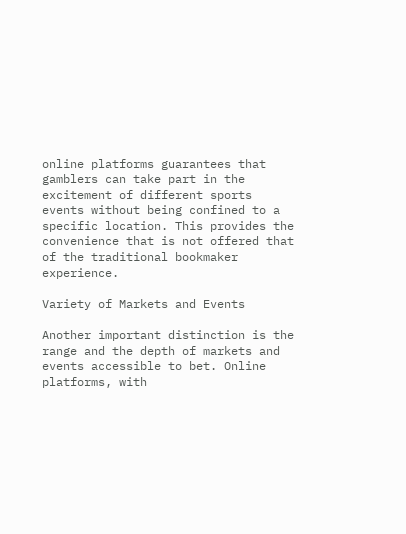online platforms guarantees that gamblers can take part in the excitement of different sports events without being confined to a specific location. This provides the convenience that is not offered that of the traditional bookmaker experience.

Variety of Markets and Events

Another important distinction is the range and the depth of markets and events accessible to bet. Online platforms, with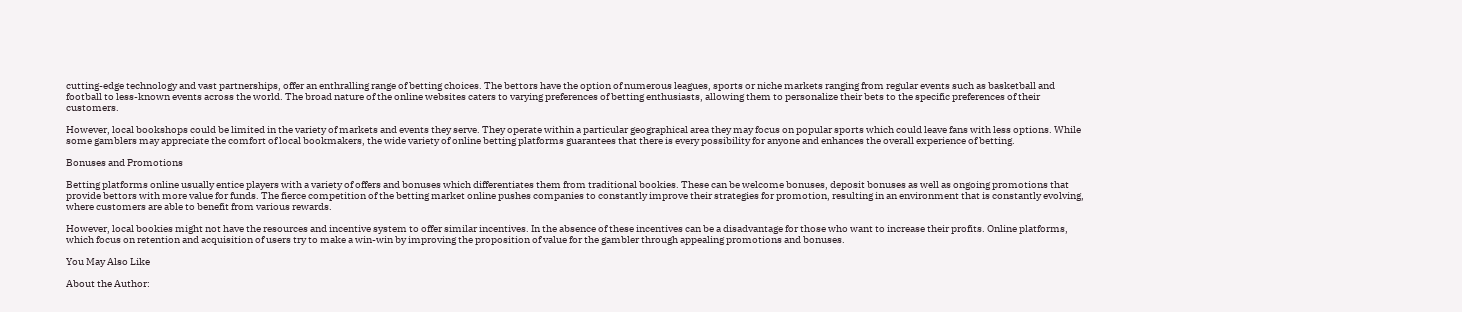cutting-edge technology and vast partnerships, offer an enthralling range of betting choices. The bettors have the option of numerous leagues, sports or niche markets ranging from regular events such as basketball and football to less-known events across the world. The broad nature of the online websites caters to varying preferences of betting enthusiasts, allowing them to personalize their bets to the specific preferences of their customers.

However, local bookshops could be limited in the variety of markets and events they serve. They operate within a particular geographical area they may focus on popular sports which could leave fans with less options. While some gamblers may appreciate the comfort of local bookmakers, the wide variety of online betting platforms guarantees that there is every possibility for anyone and enhances the overall experience of betting.

Bonuses and Promotions

Betting platforms online usually entice players with a variety of offers and bonuses which differentiates them from traditional bookies. These can be welcome bonuses, deposit bonuses as well as ongoing promotions that provide bettors with more value for funds. The fierce competition of the betting market online pushes companies to constantly improve their strategies for promotion, resulting in an environment that is constantly evolving, where customers are able to benefit from various rewards.

However, local bookies might not have the resources and incentive system to offer similar incentives. In the absence of these incentives can be a disadvantage for those who want to increase their profits. Online platforms, which focus on retention and acquisition of users try to make a win-win by improving the proposition of value for the gambler through appealing promotions and bonuses.

You May Also Like

About the Author: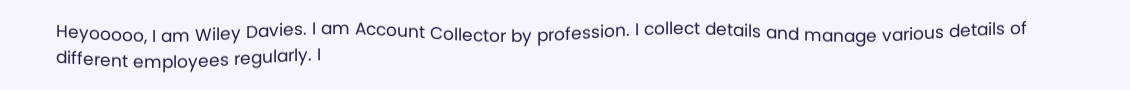Heyooooo, I am Wiley Davies. I am Account Collector by profession. I collect details and manage various details of different employees regularly. I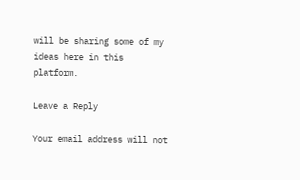will be sharing some of my ideas here in this platform.

Leave a Reply

Your email address will not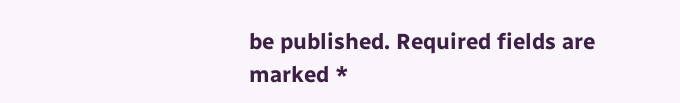be published. Required fields are marked *